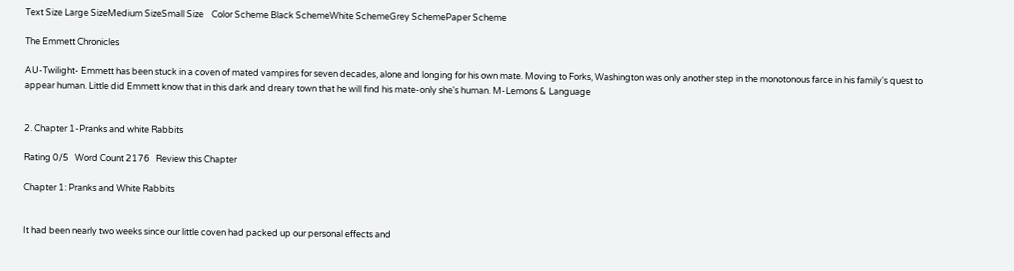Text Size Large SizeMedium SizeSmall Size    Color Scheme Black SchemeWhite SchemeGrey SchemePaper Scheme

The Emmett Chronicles

AU-Twilight- Emmett has been stuck in a coven of mated vampires for seven decades, alone and longing for his own mate. Moving to Forks, Washington was only another step in the monotonous farce in his family's quest to appear human. Little did Emmett know that in this dark and dreary town that he will find his mate-only she's human. M-Lemons & Language


2. Chapter 1-Pranks and white Rabbits

Rating 0/5   Word Count 2176   Review this Chapter

Chapter 1: Pranks and White Rabbits


It had been nearly two weeks since our little coven had packed up our personal effects and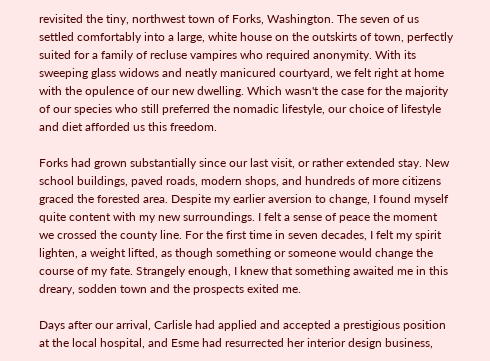revisited the tiny, northwest town of Forks, Washington. The seven of us settled comfortably into a large, white house on the outskirts of town, perfectly suited for a family of recluse vampires who required anonymity. With its sweeping glass widows and neatly manicured courtyard, we felt right at home with the opulence of our new dwelling. Which wasn't the case for the majority of our species who still preferred the nomadic lifestyle, our choice of lifestyle and diet afforded us this freedom.

Forks had grown substantially since our last visit, or rather extended stay. New school buildings, paved roads, modern shops, and hundreds of more citizens graced the forested area. Despite my earlier aversion to change, I found myself quite content with my new surroundings. I felt a sense of peace the moment we crossed the county line. For the first time in seven decades, I felt my spirit lighten, a weight lifted, as though something or someone would change the course of my fate. Strangely enough, I knew that something awaited me in this dreary, sodden town and the prospects exited me.

Days after our arrival, Carlisle had applied and accepted a prestigious position at the local hospital, and Esme had resurrected her interior design business,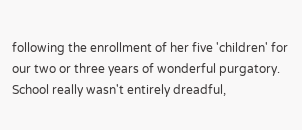following the enrollment of her five 'children' for our two or three years of wonderful purgatory. School really wasn't entirely dreadful,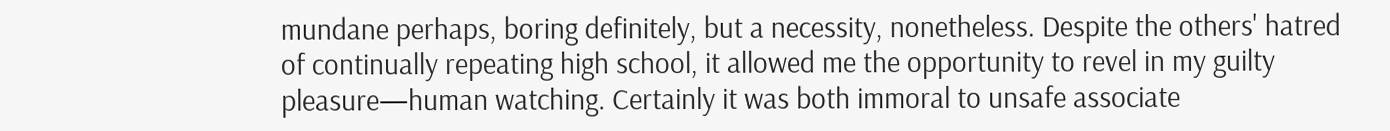mundane perhaps, boring definitely, but a necessity, nonetheless. Despite the others' hatred of continually repeating high school, it allowed me the opportunity to revel in my guilty pleasure—human watching. Certainly it was both immoral to unsafe associate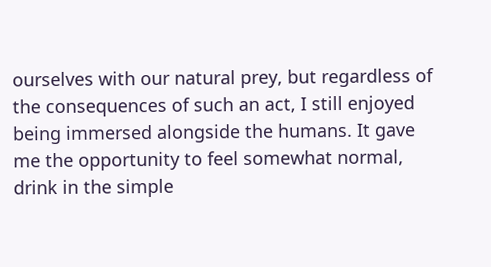ourselves with our natural prey, but regardless of the consequences of such an act, I still enjoyed being immersed alongside the humans. It gave me the opportunity to feel somewhat normal, drink in the simple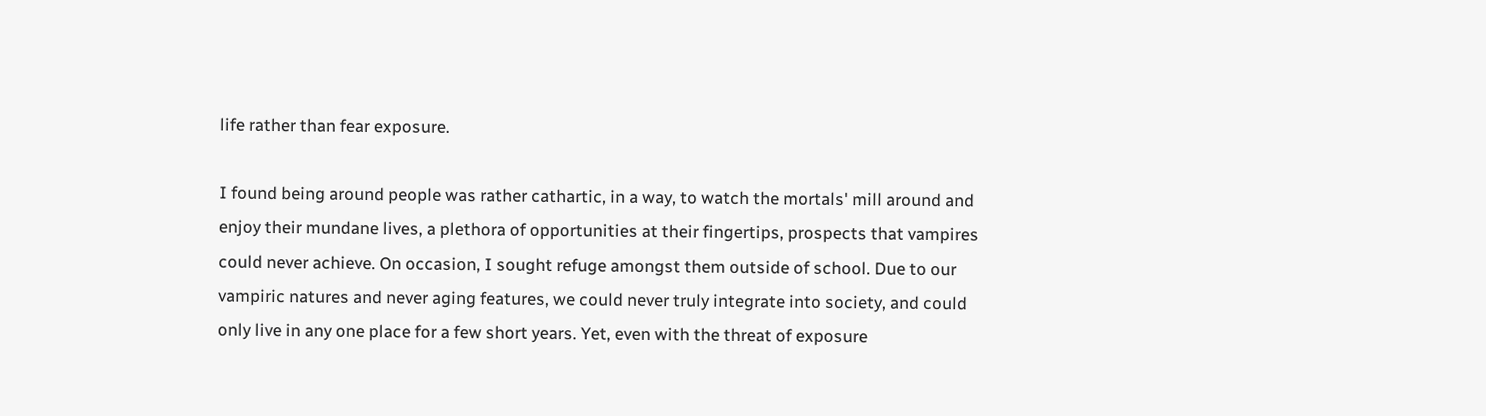life rather than fear exposure.

I found being around people was rather cathartic, in a way, to watch the mortals' mill around and enjoy their mundane lives, a plethora of opportunities at their fingertips, prospects that vampires could never achieve. On occasion, I sought refuge amongst them outside of school. Due to our vampiric natures and never aging features, we could never truly integrate into society, and could only live in any one place for a few short years. Yet, even with the threat of exposure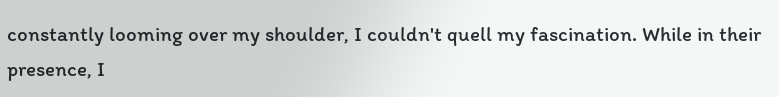constantly looming over my shoulder, I couldn't quell my fascination. While in their presence, I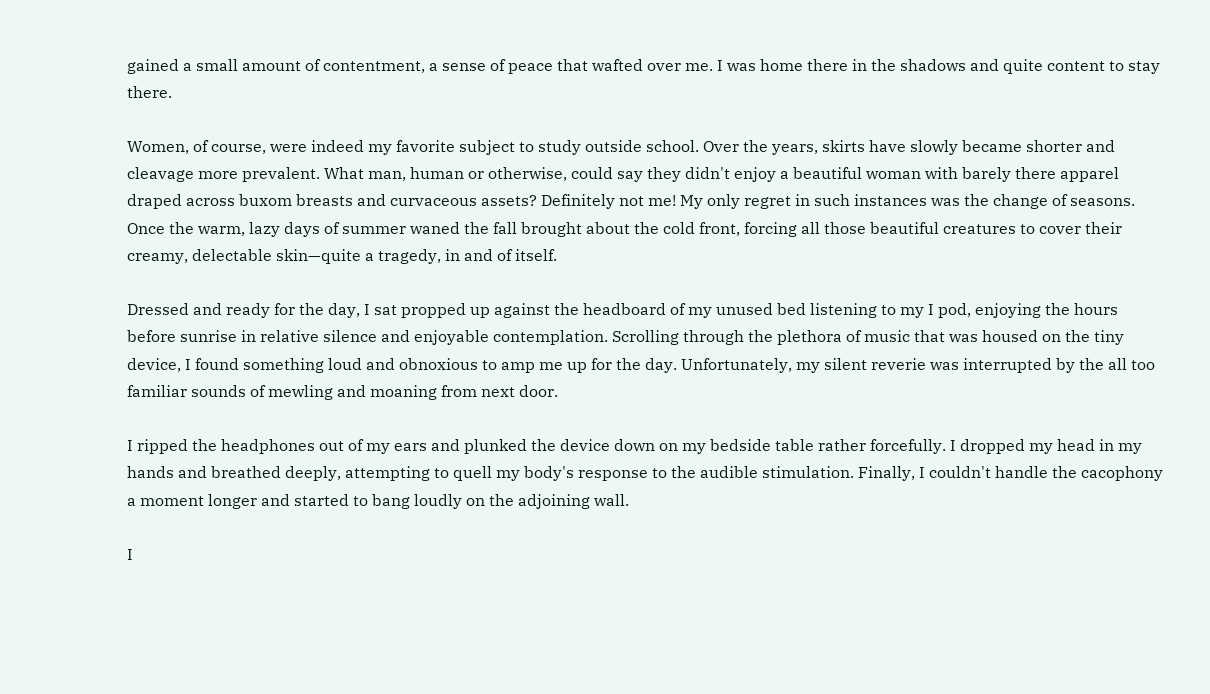gained a small amount of contentment, a sense of peace that wafted over me. I was home there in the shadows and quite content to stay there.

Women, of course, were indeed my favorite subject to study outside school. Over the years, skirts have slowly became shorter and cleavage more prevalent. What man, human or otherwise, could say they didn't enjoy a beautiful woman with barely there apparel draped across buxom breasts and curvaceous assets? Definitely not me! My only regret in such instances was the change of seasons. Once the warm, lazy days of summer waned the fall brought about the cold front, forcing all those beautiful creatures to cover their creamy, delectable skin—quite a tragedy, in and of itself.

Dressed and ready for the day, I sat propped up against the headboard of my unused bed listening to my I pod, enjoying the hours before sunrise in relative silence and enjoyable contemplation. Scrolling through the plethora of music that was housed on the tiny device, I found something loud and obnoxious to amp me up for the day. Unfortunately, my silent reverie was interrupted by the all too familiar sounds of mewling and moaning from next door.

I ripped the headphones out of my ears and plunked the device down on my bedside table rather forcefully. I dropped my head in my hands and breathed deeply, attempting to quell my body's response to the audible stimulation. Finally, I couldn't handle the cacophony a moment longer and started to bang loudly on the adjoining wall.

I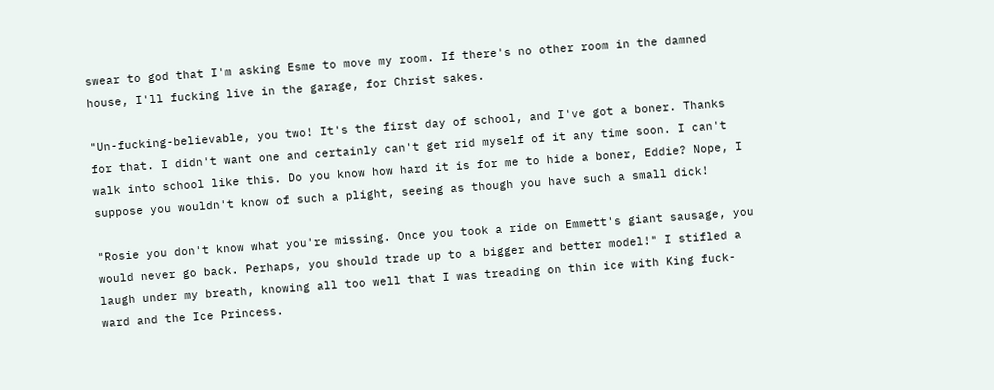swear to god that I'm asking Esme to move my room. If there's no other room in the damned house, I'll fucking live in the garage, for Christ sakes.

"Un-fucking-believable, you two! It's the first day of school, and I've got a boner. Thanks for that. I didn't want one and certainly can't get rid myself of it any time soon. I can't walk into school like this. Do you know how hard it is for me to hide a boner, Eddie? Nope, I suppose you wouldn't know of such a plight, seeing as though you have such a small dick!

"Rosie you don't know what you're missing. Once you took a ride on Emmett's giant sausage, you would never go back. Perhaps, you should trade up to a bigger and better model!" I stifled a laugh under my breath, knowing all too well that I was treading on thin ice with King fuck-ward and the Ice Princess.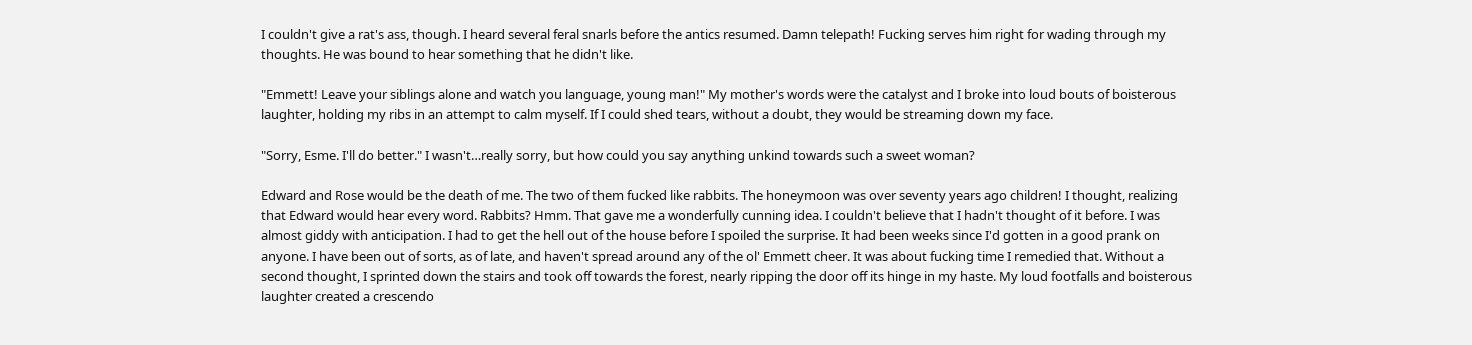I couldn't give a rat's ass, though. I heard several feral snarls before the antics resumed. Damn telepath! Fucking serves him right for wading through my thoughts. He was bound to hear something that he didn't like.

"Emmett! Leave your siblings alone and watch you language, young man!" My mother's words were the catalyst and I broke into loud bouts of boisterous laughter, holding my ribs in an attempt to calm myself. If I could shed tears, without a doubt, they would be streaming down my face.

"Sorry, Esme. I'll do better." I wasn't…really sorry, but how could you say anything unkind towards such a sweet woman?

Edward and Rose would be the death of me. The two of them fucked like rabbits. The honeymoon was over seventy years ago children! I thought, realizing that Edward would hear every word. Rabbits? Hmm. That gave me a wonderfully cunning idea. I couldn't believe that I hadn't thought of it before. I was almost giddy with anticipation. I had to get the hell out of the house before I spoiled the surprise. It had been weeks since I'd gotten in a good prank on anyone. I have been out of sorts, as of late, and haven't spread around any of the ol' Emmett cheer. It was about fucking time I remedied that. Without a second thought, I sprinted down the stairs and took off towards the forest, nearly ripping the door off its hinge in my haste. My loud footfalls and boisterous laughter created a crescendo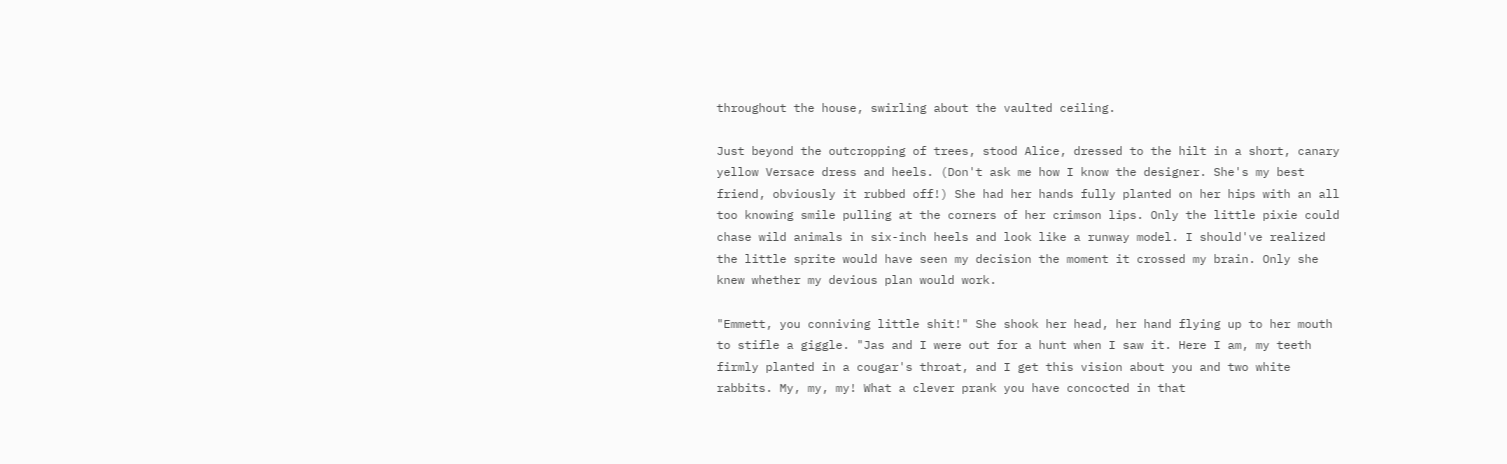throughout the house, swirling about the vaulted ceiling.

Just beyond the outcropping of trees, stood Alice, dressed to the hilt in a short, canary yellow Versace dress and heels. (Don't ask me how I know the designer. She's my best friend, obviously it rubbed off!) She had her hands fully planted on her hips with an all too knowing smile pulling at the corners of her crimson lips. Only the little pixie could chase wild animals in six-inch heels and look like a runway model. I should've realized the little sprite would have seen my decision the moment it crossed my brain. Only she knew whether my devious plan would work.

"Emmett, you conniving little shit!" She shook her head, her hand flying up to her mouth to stifle a giggle. "Jas and I were out for a hunt when I saw it. Here I am, my teeth firmly planted in a cougar's throat, and I get this vision about you and two white rabbits. My, my, my! What a clever prank you have concocted in that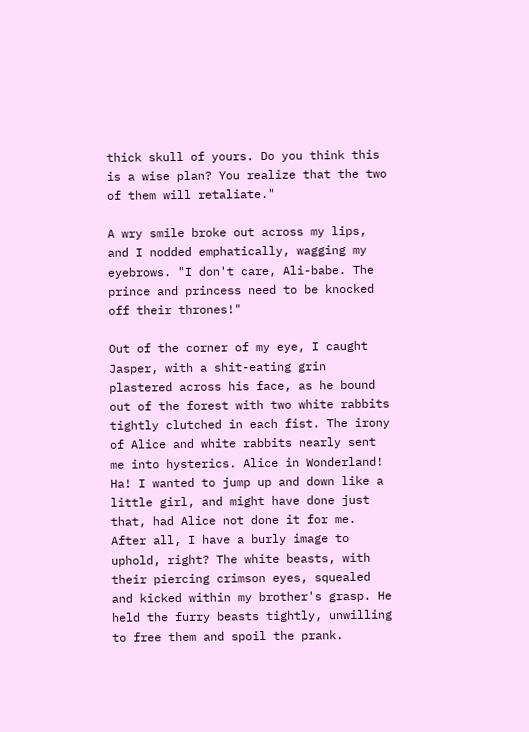thick skull of yours. Do you think this is a wise plan? You realize that the two of them will retaliate."

A wry smile broke out across my lips, and I nodded emphatically, wagging my eyebrows. "I don't care, Ali-babe. The prince and princess need to be knocked off their thrones!"

Out of the corner of my eye, I caught Jasper, with a shit-eating grin plastered across his face, as he bound out of the forest with two white rabbits tightly clutched in each fist. The irony of Alice and white rabbits nearly sent me into hysterics. Alice in Wonderland! Ha! I wanted to jump up and down like a little girl, and might have done just that, had Alice not done it for me. After all, I have a burly image to uphold, right? The white beasts, with their piercing crimson eyes, squealed and kicked within my brother's grasp. He held the furry beasts tightly, unwilling to free them and spoil the prank.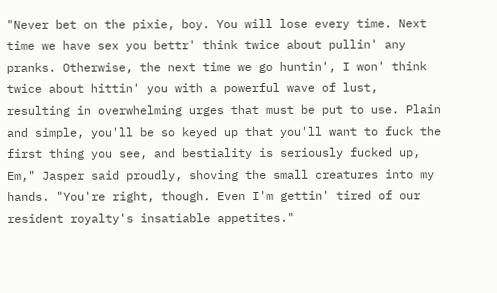"Never bet on the pixie, boy. You will lose every time. Next time we have sex you bettr' think twice about pullin' any pranks. Otherwise, the next time we go huntin', I won' think twice about hittin' you with a powerful wave of lust, resulting in overwhelming urges that must be put to use. Plain and simple, you'll be so keyed up that you'll want to fuck the first thing you see, and bestiality is seriously fucked up, Em," Jasper said proudly, shoving the small creatures into my hands. "You're right, though. Even I'm gettin' tired of our resident royalty's insatiable appetites."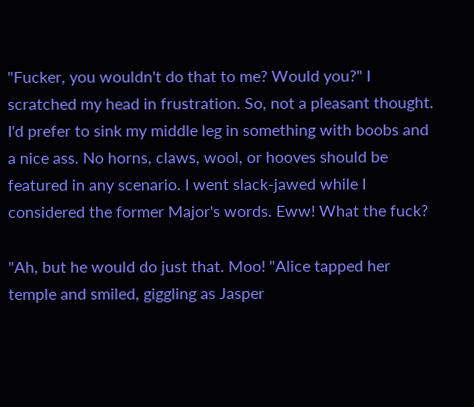"Fucker, you wouldn't do that to me? Would you?" I scratched my head in frustration. So, not a pleasant thought. I'd prefer to sink my middle leg in something with boobs and a nice ass. No horns, claws, wool, or hooves should be featured in any scenario. I went slack-jawed while I considered the former Major's words. Eww! What the fuck?

"Ah, but he would do just that. Moo! "Alice tapped her temple and smiled, giggling as Jasper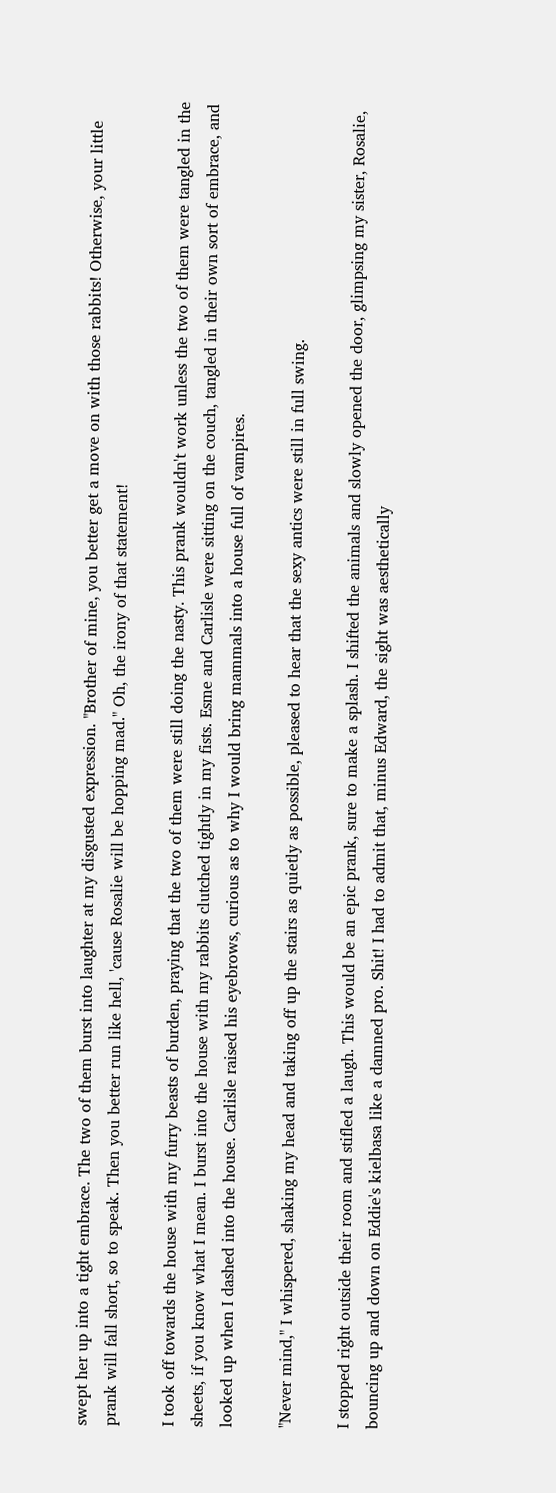swept her up into a tight embrace. The two of them burst into laughter at my disgusted expression. "Brother of mine, you better get a move on with those rabbits! Otherwise, your little prank will fall short, so to speak. Then you better run like hell, 'cause Rosalie will be hopping mad." Oh, the irony of that statement!

I took off towards the house with my furry beasts of burden, praying that the two of them were still doing the nasty. This prank wouldn't work unless the two of them were tangled in the sheets, if you know what I mean. I burst into the house with my rabbits clutched tightly in my fists. Esme and Carlisle were sitting on the couch, tangled in their own sort of embrace, and looked up when I dashed into the house. Carlisle raised his eyebrows, curious as to why I would bring mammals into a house full of vampires.

"Never mind," I whispered, shaking my head and taking off up the stairs as quietly as possible, pleased to hear that the sexy antics were still in full swing.

I stopped right outside their room and stifled a laugh. This would be an epic prank, sure to make a splash. I shifted the animals and slowly opened the door, glimpsing my sister, Rosalie, bouncing up and down on Eddie's kielbasa like a damned pro. Shit! I had to admit that, minus Edward, the sight was aesthetically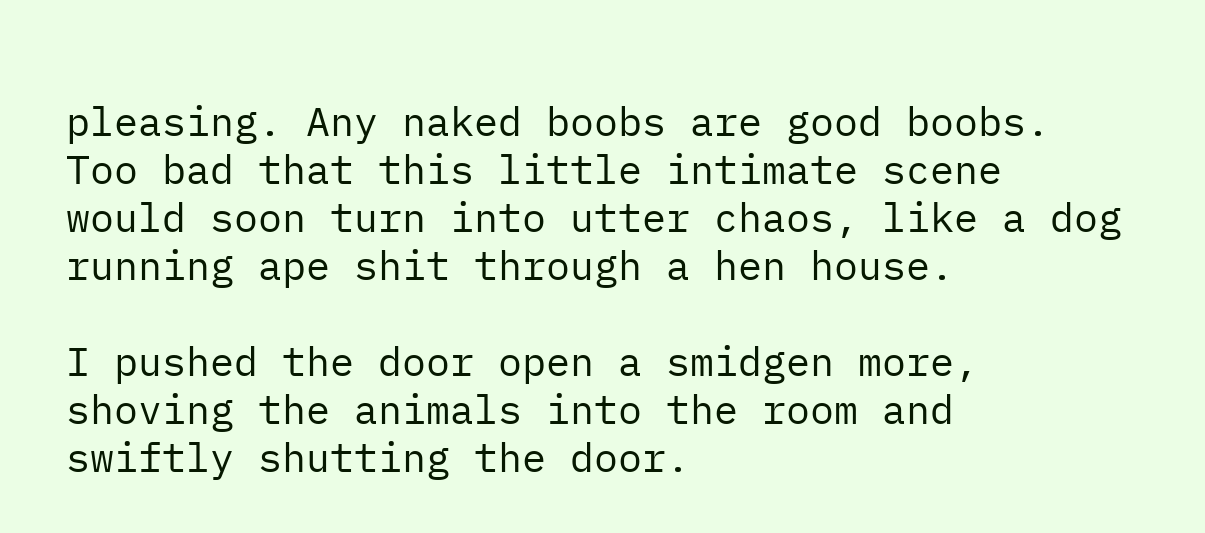pleasing. Any naked boobs are good boobs. Too bad that this little intimate scene would soon turn into utter chaos, like a dog running ape shit through a hen house.

I pushed the door open a smidgen more, shoving the animals into the room and swiftly shutting the door.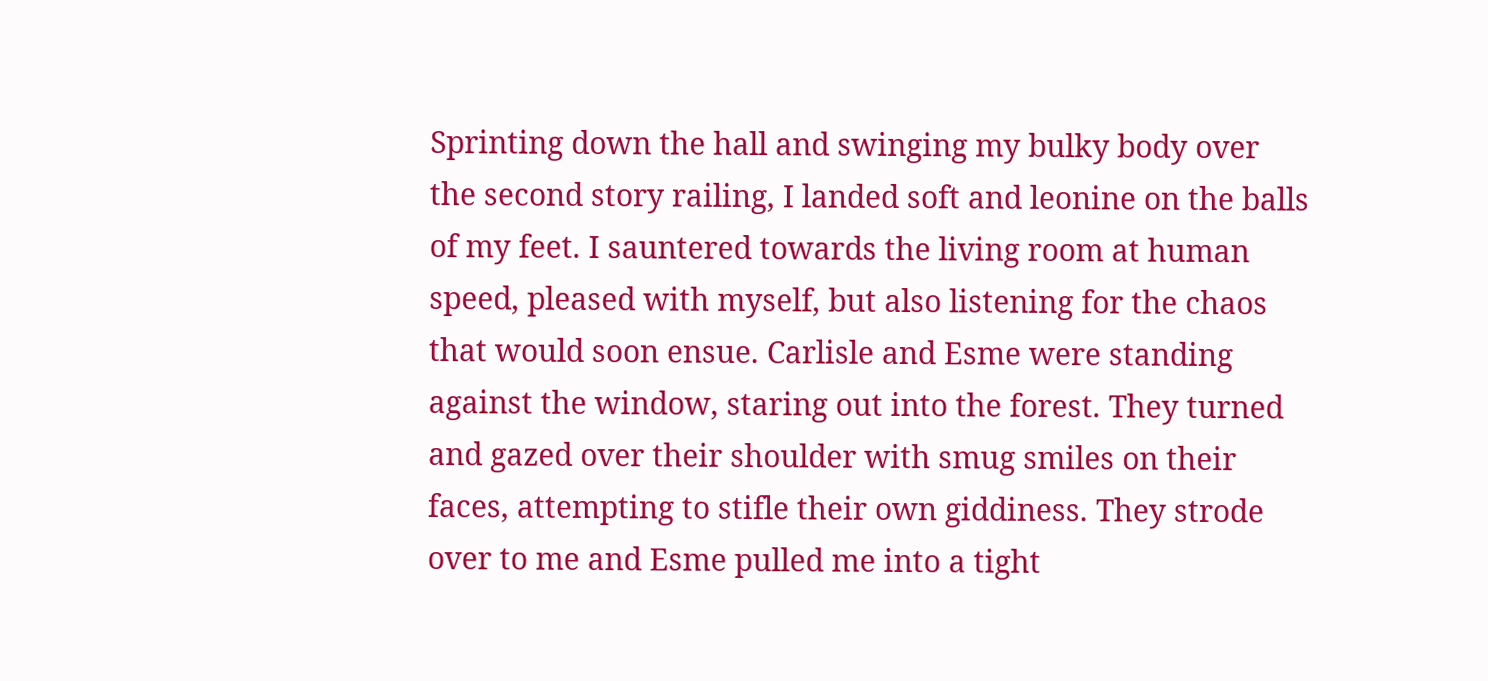Sprinting down the hall and swinging my bulky body over the second story railing, I landed soft and leonine on the balls of my feet. I sauntered towards the living room at human speed, pleased with myself, but also listening for the chaos that would soon ensue. Carlisle and Esme were standing against the window, staring out into the forest. They turned and gazed over their shoulder with smug smiles on their faces, attempting to stifle their own giddiness. They strode over to me and Esme pulled me into a tight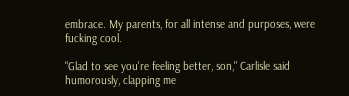embrace. My parents, for all intense and purposes, were fucking cool.

"Glad to see you're feeling better, son," Carlisle said humorously, clapping me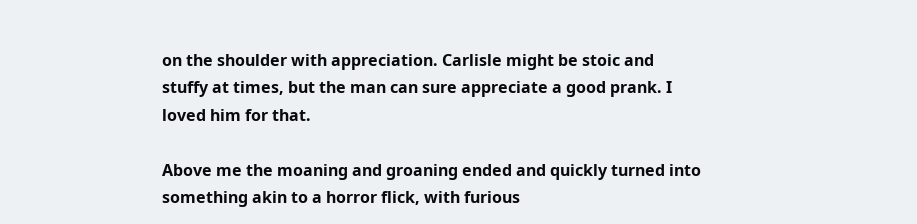on the shoulder with appreciation. Carlisle might be stoic and stuffy at times, but the man can sure appreciate a good prank. I loved him for that.

Above me the moaning and groaning ended and quickly turned into something akin to a horror flick, with furious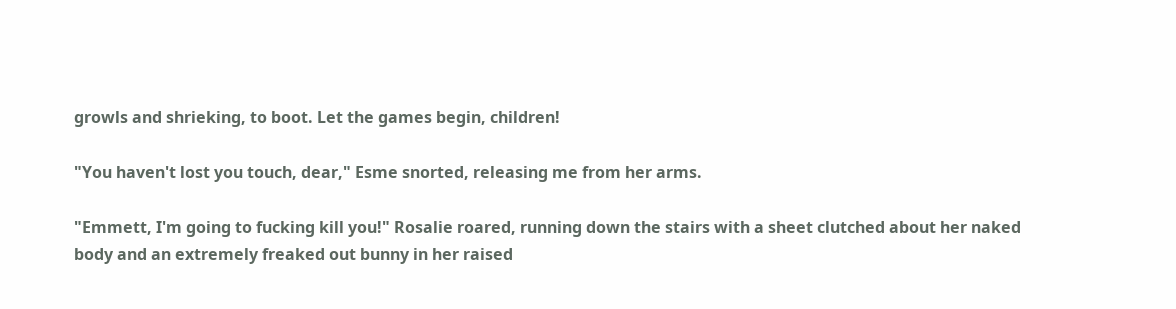growls and shrieking, to boot. Let the games begin, children!

"You haven't lost you touch, dear," Esme snorted, releasing me from her arms.

"Emmett, I'm going to fucking kill you!" Rosalie roared, running down the stairs with a sheet clutched about her naked body and an extremely freaked out bunny in her raised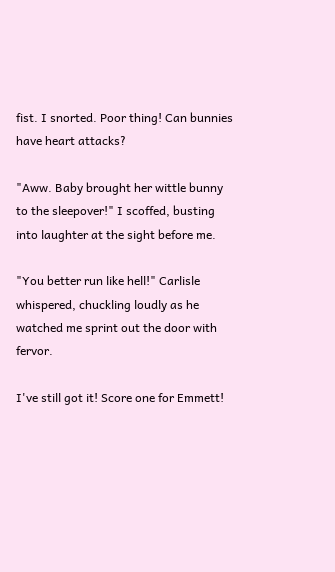fist. I snorted. Poor thing! Can bunnies have heart attacks?

"Aww. Baby brought her wittle bunny to the sleepover!" I scoffed, busting into laughter at the sight before me.

"You better run like hell!" Carlisle whispered, chuckling loudly as he watched me sprint out the door with fervor.

I've still got it! Score one for Emmett!